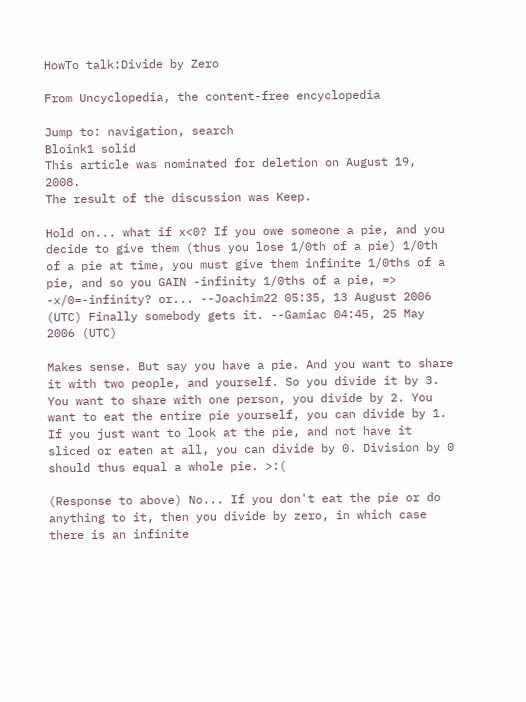HowTo talk:Divide by Zero

From Uncyclopedia, the content-free encyclopedia

Jump to: navigation, search
Bloink1 solid
This article was nominated for deletion on August 19, 2008.
The result of the discussion was Keep.

Hold on... what if x<0? If you owe someone a pie, and you decide to give them (thus you lose 1/0th of a pie) 1/0th of a pie at time, you must give them infinite 1/0ths of a pie, and so you GAIN -infinity 1/0ths of a pie, => -x/0=-infinity? or... --Joachim22 05:35, 13 August 2006 (UTC) Finally somebody gets it. --Gamiac 04:45, 25 May 2006 (UTC)

Makes sense. But say you have a pie. And you want to share it with two people, and yourself. So you divide it by 3. You want to share with one person, you divide by 2. You want to eat the entire pie yourself, you can divide by 1. If you just want to look at the pie, and not have it sliced or eaten at all, you can divide by 0. Division by 0 should thus equal a whole pie. >:(

(Response to above) No... If you don't eat the pie or do anything to it, then you divide by zero, in which case there is an infinite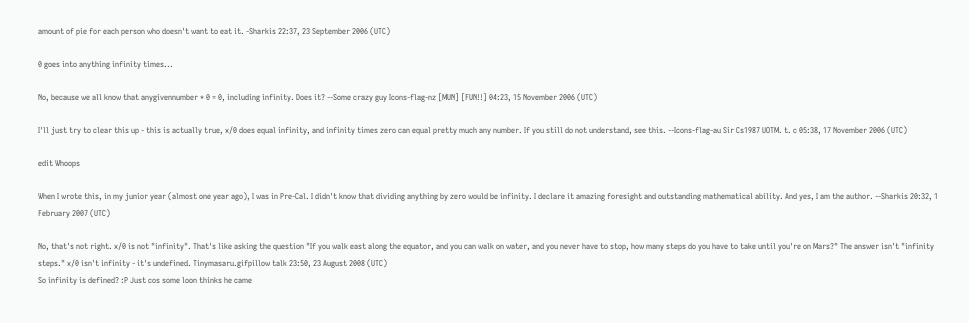amount of pie for each person who doesn't want to eat it. -Sharkis 22:37, 23 September 2006 (UTC)

0 goes into anything infinity times...

No, because we all know that anygivennumber * 0 = 0, including infinity. Does it? --Some crazy guy Icons-flag-nz [MUN] [FUN!!] 04:23, 15 November 2006 (UTC)

I'll just try to clear this up - this is actually true, x/0 does equal infinity, and infinity times zero can equal pretty much any number. If you still do not understand, see this. --Icons-flag-au Sir Cs1987 UOTM. t. c 05:38, 17 November 2006 (UTC)

edit Whoops

When I wrote this, in my junior year (almost one year ago), I was in Pre-Cal. I didn't know that dividing anything by zero would be infinity. I declare it amazing foresight and outstanding mathematical ability. And yes, I am the author. --Sharkis 20:32, 1 February 2007 (UTC)

No, that's not right. x/0 is not "infinity". That's like asking the question "If you walk east along the equator, and you can walk on water, and you never have to stop, how many steps do you have to take until you're on Mars?" The answer isn't "infinity steps." x/0 isn't infinity - it's undefined. Tinymasaru.gifpillow talk 23:50, 23 August 2008 (UTC)
So infinity is defined? :P Just cos some loon thinks he came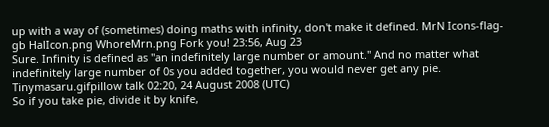up with a way of (sometimes) doing maths with infinity, don't make it defined. MrN Icons-flag-gb HalIcon.png WhoreMrn.png Fork you! 23:56, Aug 23
Sure. Infinity is defined as "an indefinitely large number or amount." And no matter what indefinitely large number of 0s you added together, you would never get any pie. Tinymasaru.gifpillow talk 02:20, 24 August 2008 (UTC)
So if you take pie, divide it by knife,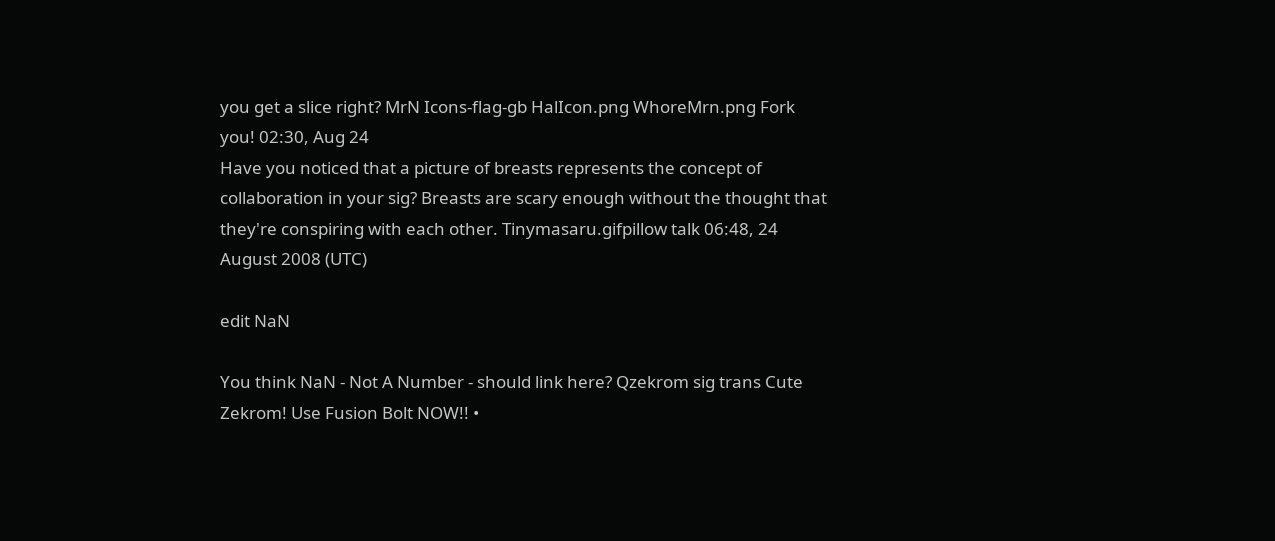you get a slice right? MrN Icons-flag-gb HalIcon.png WhoreMrn.png Fork you! 02:30, Aug 24
Have you noticed that a picture of breasts represents the concept of collaboration in your sig? Breasts are scary enough without the thought that they're conspiring with each other. Tinymasaru.gifpillow talk 06:48, 24 August 2008 (UTC)

edit NaN

You think NaN - Not A Number - should link here? Qzekrom sig trans Cute Zekrom! Use Fusion Bolt NOW!! •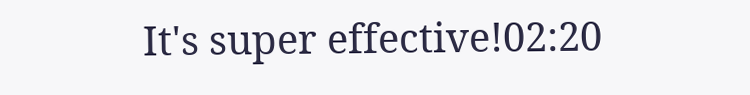It's super effective!02:20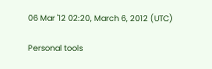06 Mar '12 02:20, March 6, 2012 (UTC)

Personal tools